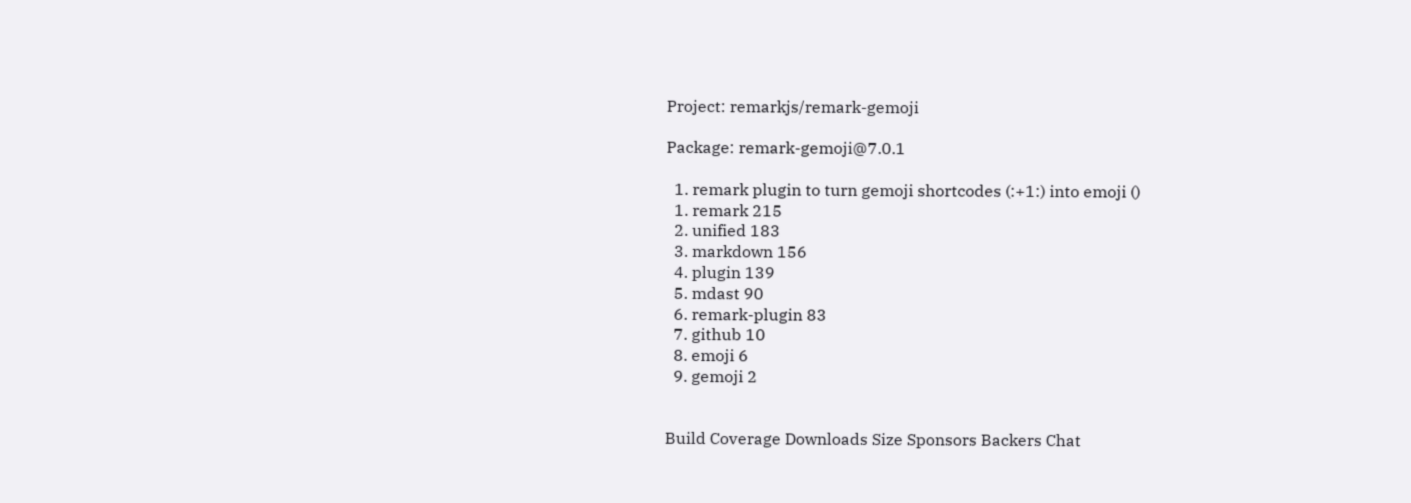Project: remarkjs/remark-gemoji

Package: remark-gemoji@7.0.1

  1. remark plugin to turn gemoji shortcodes (:+1:) into emoji ()
  1. remark 215
  2. unified 183
  3. markdown 156
  4. plugin 139
  5. mdast 90
  6. remark-plugin 83
  7. github 10
  8. emoji 6
  9. gemoji 2


Build Coverage Downloads Size Sponsors Backers Chat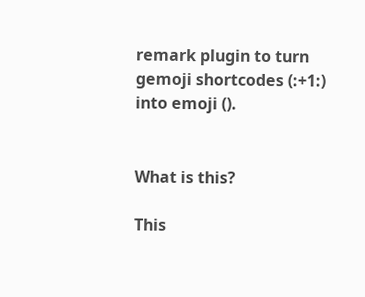remark plugin to turn gemoji shortcodes (:+1:) into emoji ().


What is this?

This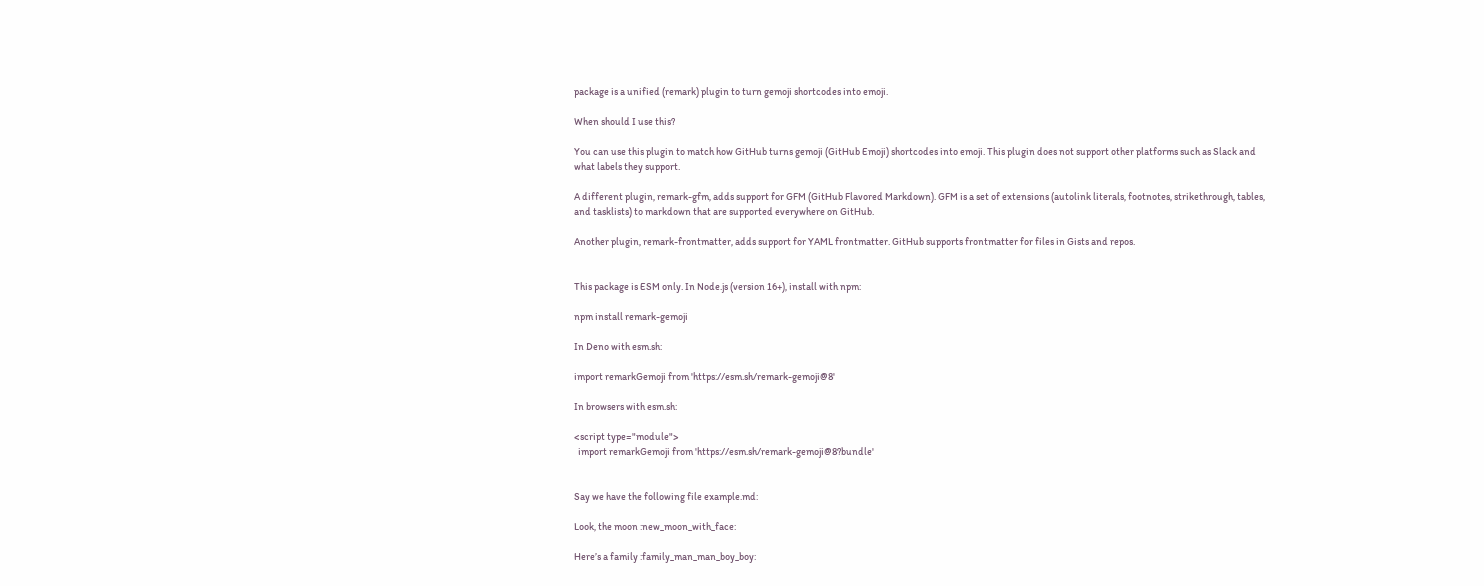package is a unified (remark) plugin to turn gemoji shortcodes into emoji.

When should I use this?

You can use this plugin to match how GitHub turns gemoji (GitHub Emoji) shortcodes into emoji. This plugin does not support other platforms such as Slack and what labels they support.

A different plugin, remark-gfm, adds support for GFM (GitHub Flavored Markdown). GFM is a set of extensions (autolink literals, footnotes, strikethrough, tables, and tasklists) to markdown that are supported everywhere on GitHub.

Another plugin, remark-frontmatter, adds support for YAML frontmatter. GitHub supports frontmatter for files in Gists and repos.


This package is ESM only. In Node.js (version 16+), install with npm:

npm install remark-gemoji

In Deno with esm.sh:

import remarkGemoji from 'https://esm.sh/remark-gemoji@8'

In browsers with esm.sh:

<script type="module">
  import remarkGemoji from 'https://esm.sh/remark-gemoji@8?bundle'


Say we have the following file example.md:

Look, the moon :new_moon_with_face:

Here’s a family :family_man_man_boy_boy: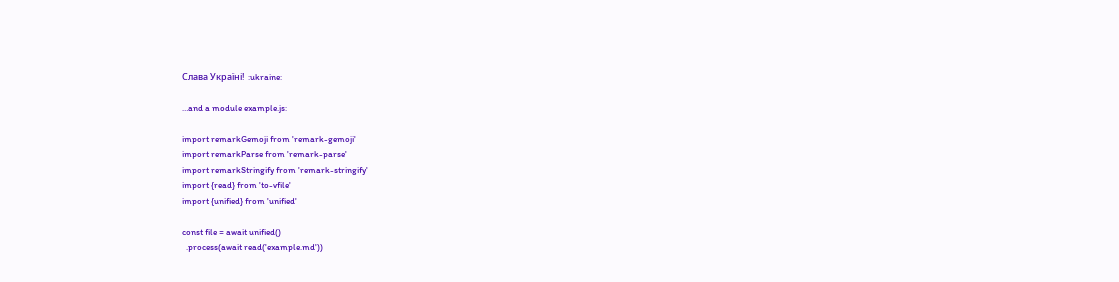Слава Україні!  :ukraine:

…and a module example.js:

import remarkGemoji from 'remark-gemoji'
import remarkParse from 'remark-parse'
import remarkStringify from 'remark-stringify'
import {read} from 'to-vfile'
import {unified} from 'unified'

const file = await unified()
  .process(await read('example.md'))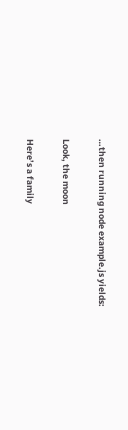…then running node example.js yields:

Look, the moon

Here’s a family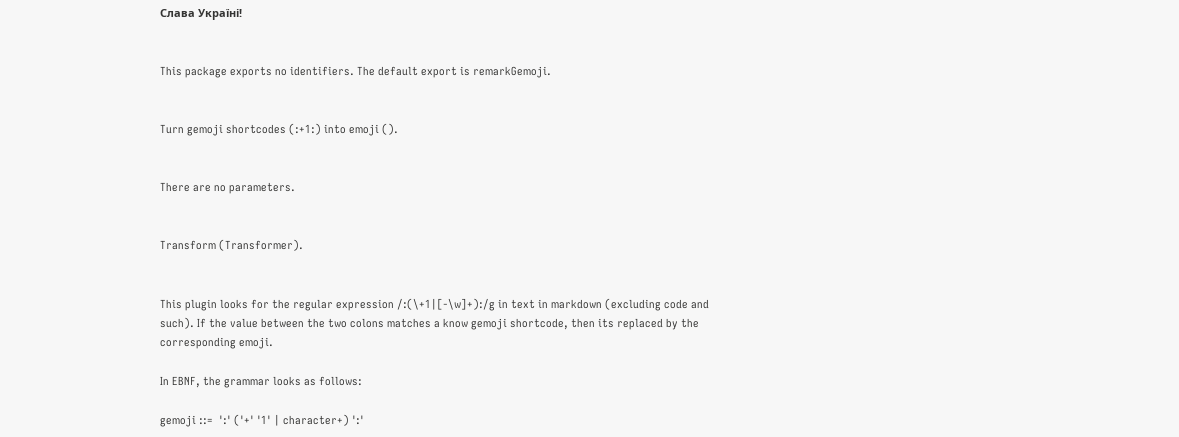Слава Україні!


This package exports no identifiers. The default export is remarkGemoji.


Turn gemoji shortcodes (:+1:) into emoji ().


There are no parameters.


Transform (Transformer).


This plugin looks for the regular expression /:(\+1|[-\w]+):/g in text in markdown (excluding code and such). If the value between the two colons matches a know gemoji shortcode, then its replaced by the corresponding emoji.

In EBNF, the grammar looks as follows:

gemoji ::=  ':' ('+' '1' | character+) ':'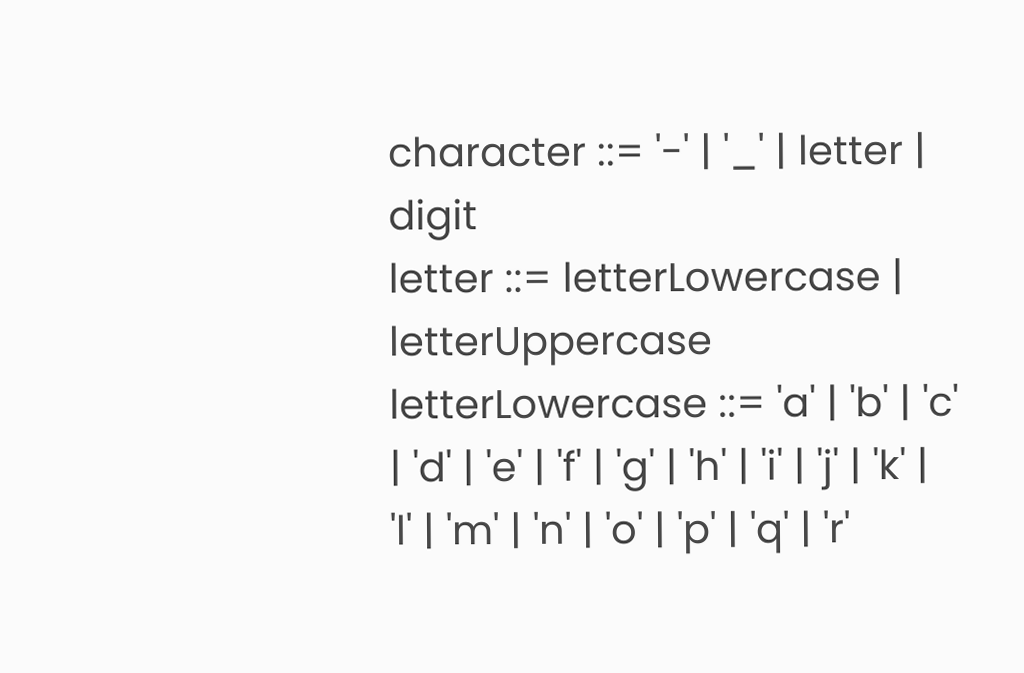character ::= '-' | '_' | letter | digit
letter ::= letterLowercase | letterUppercase
letterLowercase ::= 'a' | 'b' | 'c' | 'd' | 'e' | 'f' | 'g' | 'h' | 'i' | 'j' | 'k' | 'l' | 'm' | 'n' | 'o' | 'p' | 'q' | 'r'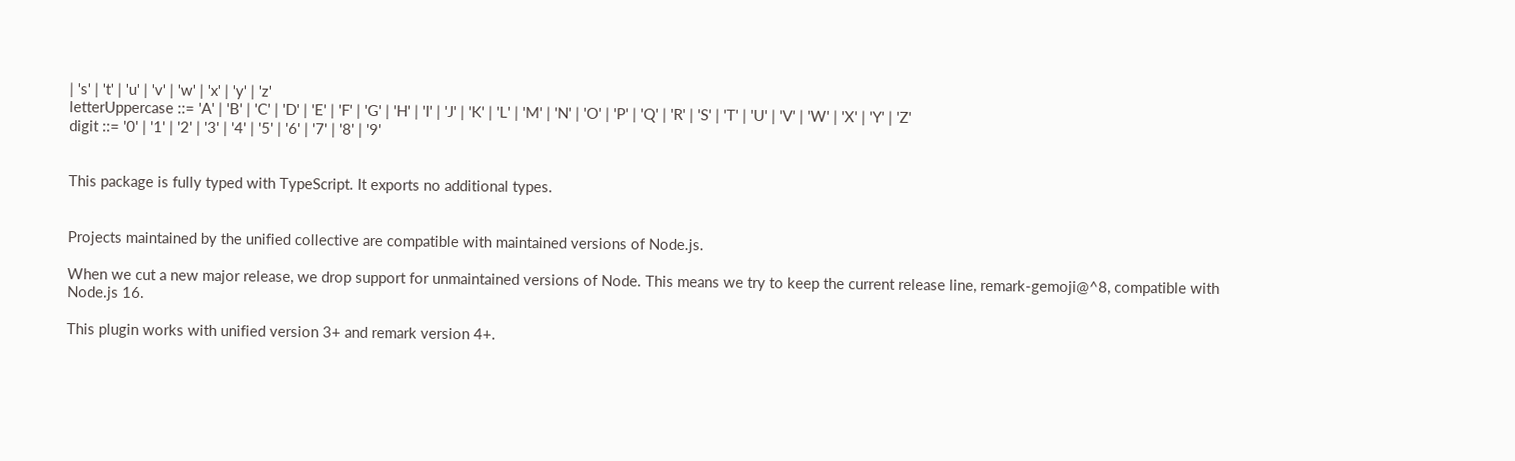| 's' | 't' | 'u' | 'v' | 'w' | 'x' | 'y' | 'z'
letterUppercase ::= 'A' | 'B' | 'C' | 'D' | 'E' | 'F' | 'G' | 'H' | 'I' | 'J' | 'K' | 'L' | 'M' | 'N' | 'O' | 'P' | 'Q' | 'R' | 'S' | 'T' | 'U' | 'V' | 'W' | 'X' | 'Y' | 'Z'
digit ::= '0' | '1' | '2' | '3' | '4' | '5' | '6' | '7' | '8' | '9'


This package is fully typed with TypeScript. It exports no additional types.


Projects maintained by the unified collective are compatible with maintained versions of Node.js.

When we cut a new major release, we drop support for unmaintained versions of Node. This means we try to keep the current release line, remark-gemoji@^8, compatible with Node.js 16.

This plugin works with unified version 3+ and remark version 4+.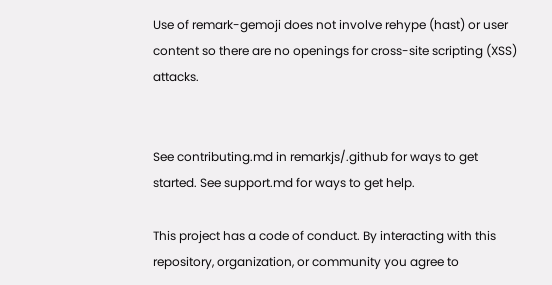Use of remark-gemoji does not involve rehype (hast) or user content so there are no openings for cross-site scripting (XSS) attacks.


See contributing.md in remarkjs/.github for ways to get started. See support.md for ways to get help.

This project has a code of conduct. By interacting with this repository, organization, or community you agree to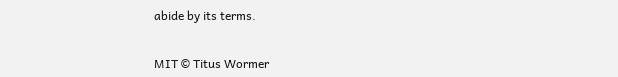abide by its terms.


MIT © Titus Wormer